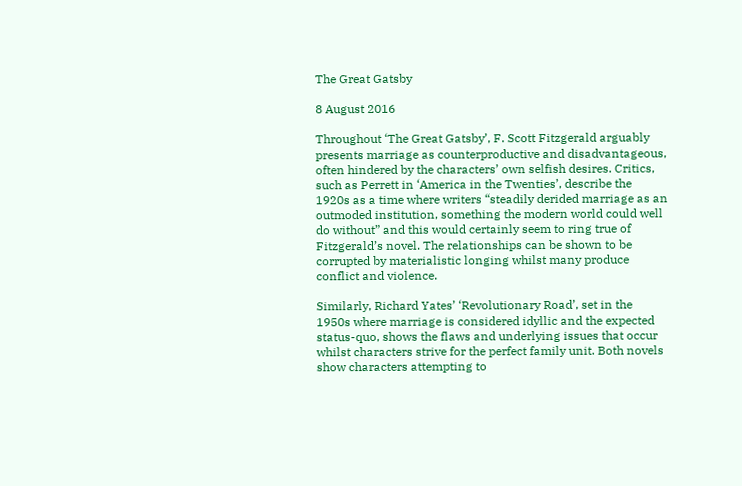The Great Gatsby

8 August 2016

Throughout ‘The Great Gatsby’, F. Scott Fitzgerald arguably presents marriage as counterproductive and disadvantageous, often hindered by the characters’ own selfish desires. Critics, such as Perrett in ‘America in the Twenties’, describe the 1920s as a time where writers “steadily derided marriage as an outmoded institution, something the modern world could well do without” and this would certainly seem to ring true of Fitzgerald’s novel. The relationships can be shown to be corrupted by materialistic longing whilst many produce conflict and violence.

Similarly, Richard Yates’ ‘Revolutionary Road’, set in the 1950s where marriage is considered idyllic and the expected status-quo, shows the flaws and underlying issues that occur whilst characters strive for the perfect family unit. Both novels show characters attempting to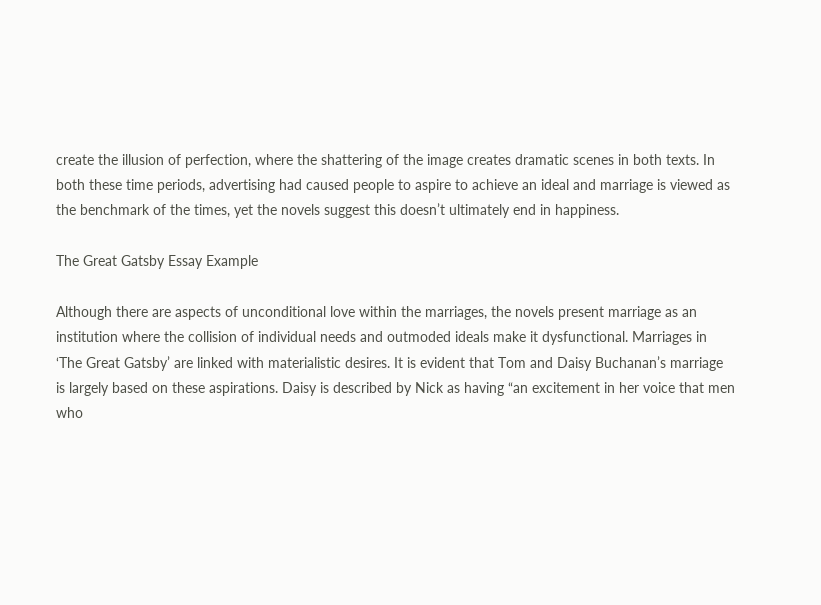create the illusion of perfection, where the shattering of the image creates dramatic scenes in both texts. In both these time periods, advertising had caused people to aspire to achieve an ideal and marriage is viewed as the benchmark of the times, yet the novels suggest this doesn’t ultimately end in happiness.

The Great Gatsby Essay Example

Although there are aspects of unconditional love within the marriages, the novels present marriage as an institution where the collision of individual needs and outmoded ideals make it dysfunctional. Marriages in ‘The Great Gatsby’ are linked with materialistic desires. It is evident that Tom and Daisy Buchanan’s marriage is largely based on these aspirations. Daisy is described by Nick as having “an excitement in her voice that men who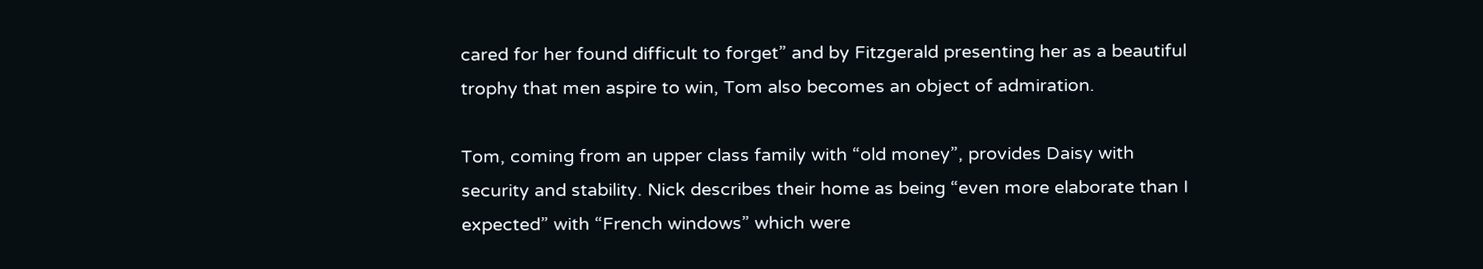cared for her found difficult to forget” and by Fitzgerald presenting her as a beautiful trophy that men aspire to win, Tom also becomes an object of admiration.

Tom, coming from an upper class family with “old money”, provides Daisy with security and stability. Nick describes their home as being “even more elaborate than I expected” with “French windows” which were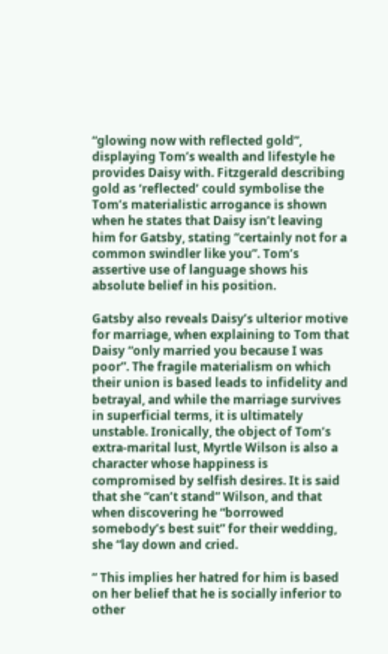“glowing now with reflected gold”, displaying Tom’s wealth and lifestyle he provides Daisy with. Fitzgerald describing gold as ‘reflected’ could symbolise the Tom’s materialistic arrogance is shown when he states that Daisy isn’t leaving him for Gatsby, stating “certainly not for a common swindler like you”. Tom’s assertive use of language shows his absolute belief in his position.

Gatsby also reveals Daisy’s ulterior motive for marriage, when explaining to Tom that Daisy “only married you because I was poor”. The fragile materialism on which their union is based leads to infidelity and betrayal, and while the marriage survives in superficial terms, it is ultimately unstable. Ironically, the object of Tom’s extra-marital lust, Myrtle Wilson is also a character whose happiness is compromised by selfish desires. It is said that she “can’t stand” Wilson, and that when discovering he “borrowed somebody’s best suit” for their wedding, she “lay down and cried.

” This implies her hatred for him is based on her belief that he is socially inferior to other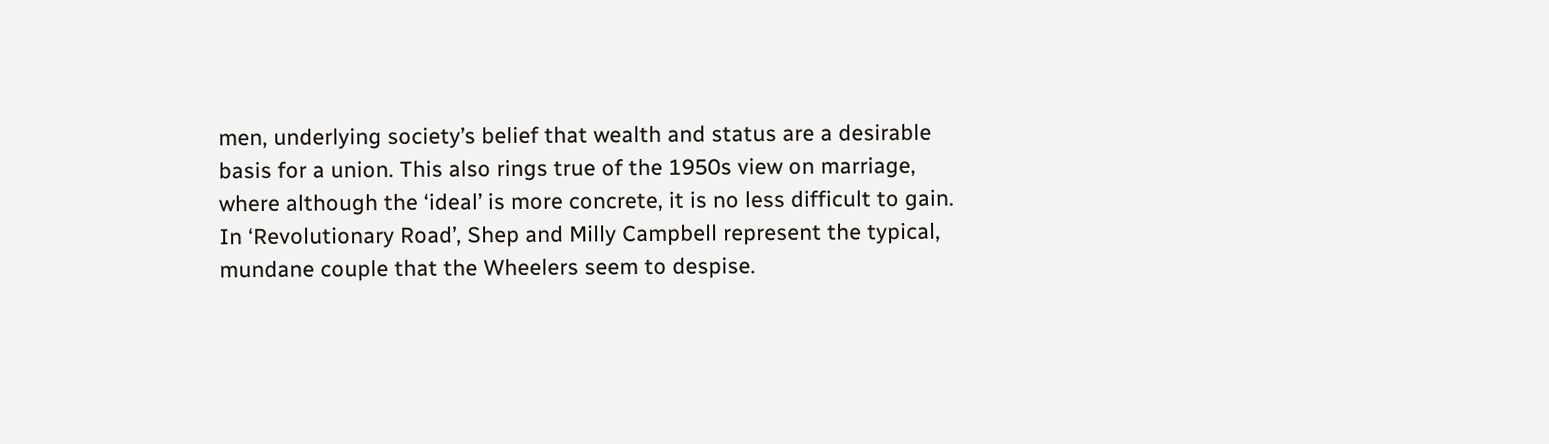men, underlying society’s belief that wealth and status are a desirable basis for a union. This also rings true of the 1950s view on marriage, where although the ‘ideal’ is more concrete, it is no less difficult to gain. In ‘Revolutionary Road’, Shep and Milly Campbell represent the typical, mundane couple that the Wheelers seem to despise.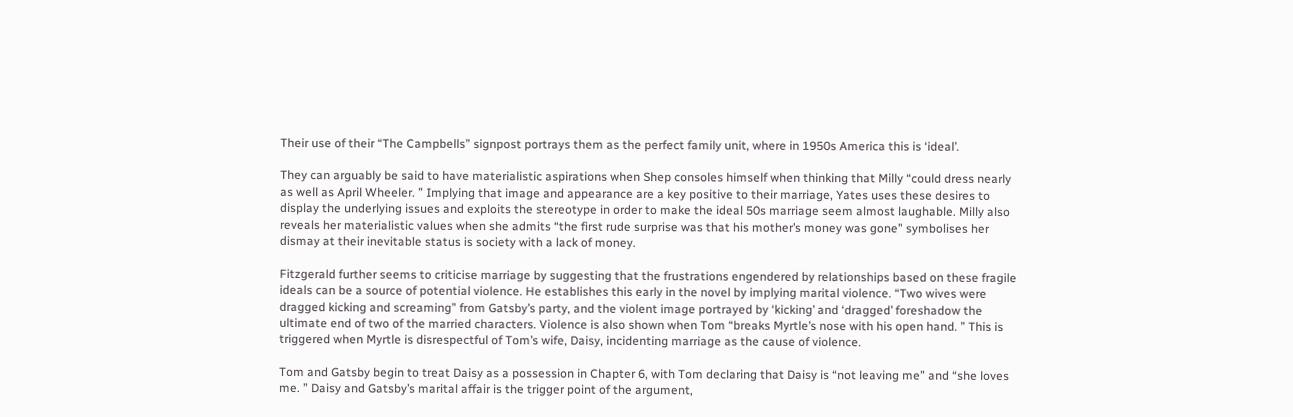Their use of their “The Campbells” signpost portrays them as the perfect family unit, where in 1950s America this is ‘ideal’.

They can arguably be said to have materialistic aspirations when Shep consoles himself when thinking that Milly “could dress nearly as well as April Wheeler. ” Implying that image and appearance are a key positive to their marriage, Yates uses these desires to display the underlying issues and exploits the stereotype in order to make the ideal 50s marriage seem almost laughable. Milly also reveals her materialistic values when she admits “the first rude surprise was that his mother’s money was gone” symbolises her dismay at their inevitable status is society with a lack of money.

Fitzgerald further seems to criticise marriage by suggesting that the frustrations engendered by relationships based on these fragile ideals can be a source of potential violence. He establishes this early in the novel by implying marital violence. “Two wives were dragged kicking and screaming” from Gatsby’s party, and the violent image portrayed by ‘kicking’ and ‘dragged’ foreshadow the ultimate end of two of the married characters. Violence is also shown when Tom “breaks Myrtle’s nose with his open hand. ” This is triggered when Myrtle is disrespectful of Tom’s wife, Daisy, incidenting marriage as the cause of violence.

Tom and Gatsby begin to treat Daisy as a possession in Chapter 6, with Tom declaring that Daisy is “not leaving me” and “she loves me. ” Daisy and Gatsby’s marital affair is the trigger point of the argument,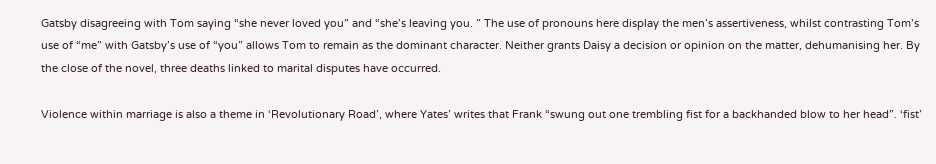Gatsby disagreeing with Tom saying “she never loved you” and “she’s leaving you. ” The use of pronouns here display the men’s assertiveness, whilst contrasting Tom’s use of “me” with Gatsby’s use of “you” allows Tom to remain as the dominant character. Neither grants Daisy a decision or opinion on the matter, dehumanising her. By the close of the novel, three deaths linked to marital disputes have occurred.

Violence within marriage is also a theme in ‘Revolutionary Road’, where Yates’ writes that Frank “swung out one trembling fist for a backhanded blow to her head”. ‘fist’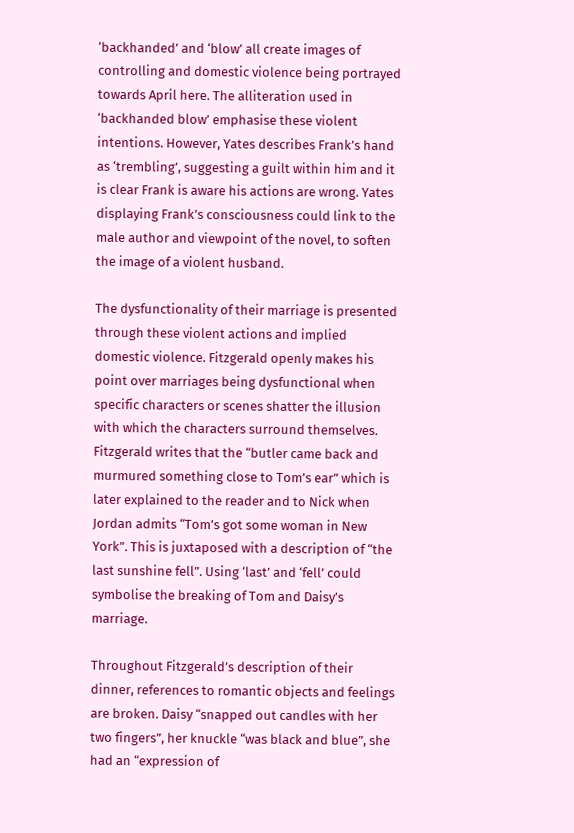‘backhanded’ and ‘blow’ all create images of controlling and domestic violence being portrayed towards April here. The alliteration used in ‘backhanded blow’ emphasise these violent intentions. However, Yates describes Frank’s hand as ‘trembling’, suggesting a guilt within him and it is clear Frank is aware his actions are wrong. Yates displaying Frank’s consciousness could link to the male author and viewpoint of the novel, to soften the image of a violent husband.

The dysfunctionality of their marriage is presented through these violent actions and implied domestic violence. Fitzgerald openly makes his point over marriages being dysfunctional when specific characters or scenes shatter the illusion with which the characters surround themselves. Fitzgerald writes that the “butler came back and murmured something close to Tom’s ear” which is later explained to the reader and to Nick when Jordan admits “Tom’s got some woman in New York”. This is juxtaposed with a description of “the last sunshine fell”. Using ‘last’ and ‘fell’ could symbolise the breaking of Tom and Daisy’s marriage.

Throughout Fitzgerald’s description of their dinner, references to romantic objects and feelings are broken. Daisy “snapped out candles with her two fingers”, her knuckle “was black and blue”, she had an “expression of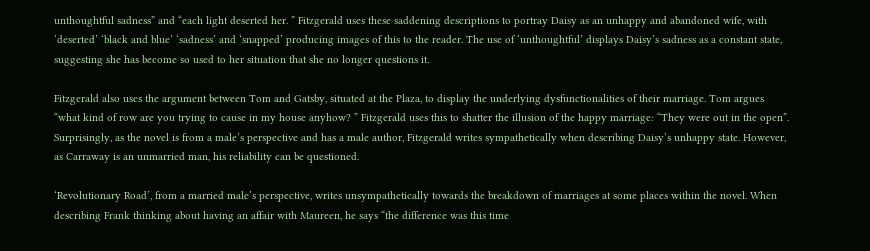unthoughtful sadness” and “each light deserted her. ” Fitzgerald uses these saddening descriptions to portray Daisy as an unhappy and abandoned wife, with ‘deserted’ ‘black and blue’ ‘sadness’ and ‘snapped’ producing images of this to the reader. The use of ‘unthoughtful’ displays Daisy’s sadness as a constant state, suggesting she has become so used to her situation that she no longer questions it.

Fitzgerald also uses the argument between Tom and Gatsby, situated at the Plaza, to display the underlying dysfunctionalities of their marriage. Tom argues “what kind of row are you trying to cause in my house anyhow? ” Fitzgerald uses this to shatter the illusion of the happy marriage: “They were out in the open”. Surprisingly, as the novel is from a male’s perspective and has a male author, Fitzgerald writes sympathetically when describing Daisy’s unhappy state. However, as Carraway is an unmarried man, his reliability can be questioned.

‘Revolutionary Road’, from a married male’s perspective, writes unsympathetically towards the breakdown of marriages at some places within the novel. When describing Frank thinking about having an affair with Maureen, he says “the difference was this time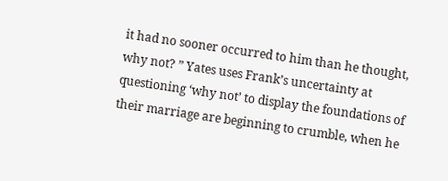it had no sooner occurred to him than he thought, why not? ” Yates uses Frank’s uncertainty at questioning ‘why not’ to display the foundations of their marriage are beginning to crumble, when he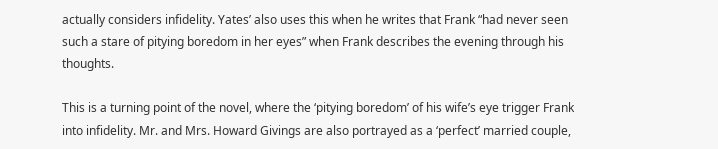actually considers infidelity. Yates’ also uses this when he writes that Frank “had never seen such a stare of pitying boredom in her eyes” when Frank describes the evening through his thoughts.

This is a turning point of the novel, where the ‘pitying boredom’ of his wife’s eye trigger Frank into infidelity. Mr. and Mrs. Howard Givings are also portrayed as a ‘perfect’ married couple,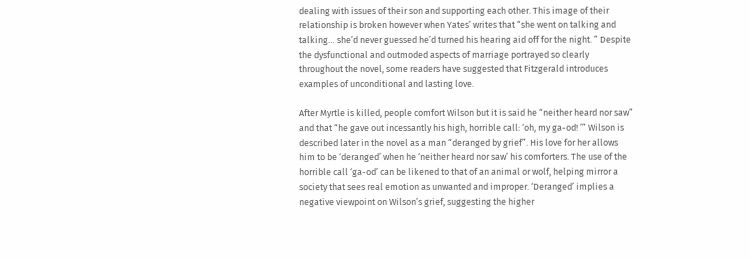dealing with issues of their son and supporting each other. This image of their relationship is broken however when Yates’ writes that “she went on talking and talking… she’d never guessed he’d turned his hearing aid off for the night. ” Despite the dysfunctional and outmoded aspects of marriage portrayed so clearly throughout the novel, some readers have suggested that Fitzgerald introduces examples of unconditional and lasting love.

After Myrtle is killed, people comfort Wilson but it is said he “neither heard nor saw” and that “he gave out incessantly his high, horrible call: ‘oh, my ga-od! ’” Wilson is described later in the novel as a man “deranged by grief”. His love for her allows him to be ‘deranged’ when he ‘neither heard nor saw’ his comforters. The use of the horrible call ‘ga-od’ can be likened to that of an animal or wolf, helping mirror a society that sees real emotion as unwanted and improper. ‘Deranged’ implies a negative viewpoint on Wilson’s grief, suggesting the higher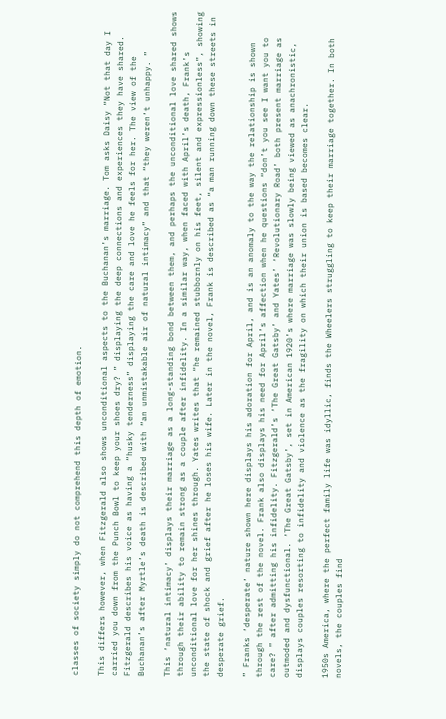classes of society simply do not comprehend this depth of emotion.

This differs however, when Fitzgerald also shows unconditional aspects to the Buchanan’s marriage. Tom asks Daisy “Not that day I carried you down from the Punch Bowl to keep your shoes dry? ” displaying the deep connections and experiences they have shared. Fitzgerald describes his voice as having a “husky tenderness” displaying the care and love he feels for her. The view of the Buchanan’s after Myrtle’s death is described with “an unmistakable air of natural intimacy” and that “they weren’t unhappy. ”

This ‘natural intimacy’ displays their marriage as a long-standing bond between them, and perhaps the unconditional love shared shows through their ability to remain strong as a couple after infidelity. In a similar way, when faced with April’s death, Frank’s unconditional love for her shines through. Yates writes that “he remained stubbornly on his feet, silent and expressionless”, showing the state of shock and grief after he loses his wife. Later in the novel, Frank is described as “a man running down these streets in desperate grief.

” Franks ‘desperate’ nature shown here displays his adoration for April, and is an anomaly to the way the relationship is shown through the rest of the novel. Frank also displays his need for April’s affection when he questions “don’t you see I want you to care? ” after admitting his infidelity. Fitzgerald’s ‘The Great Gatsby’ and Yates’ ‘Revolutionary Road’ both present marriage as outmoded and dysfunctional. ‘The Great Gatsby’, set in American 1920’s where marriage was slowly being viewed as anachronistic, displays couples resorting to infidelity and violence as the fragility on which their union is based becomes clear.

1950s America, where the perfect family life was idyllic, finds the Wheelers struggling to keep their marriage together. In both novels, the couples find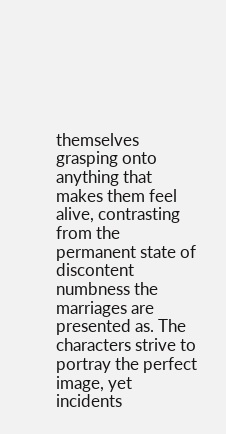themselves grasping onto anything that makes them feel alive, contrasting from the permanent state of discontent numbness the marriages are presented as. The characters strive to portray the perfect image, yet incidents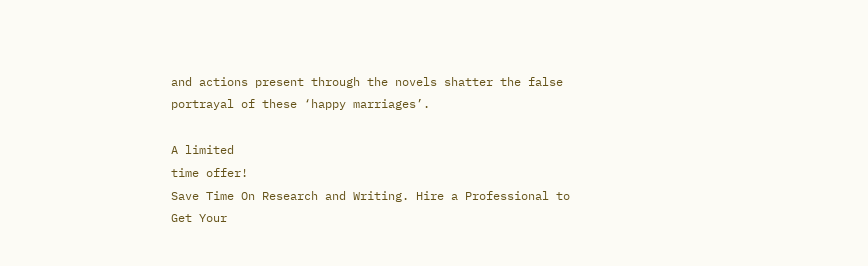and actions present through the novels shatter the false portrayal of these ‘happy marriages’.

A limited
time offer!
Save Time On Research and Writing. Hire a Professional to Get Your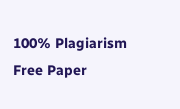100% Plagiarism Free Paper